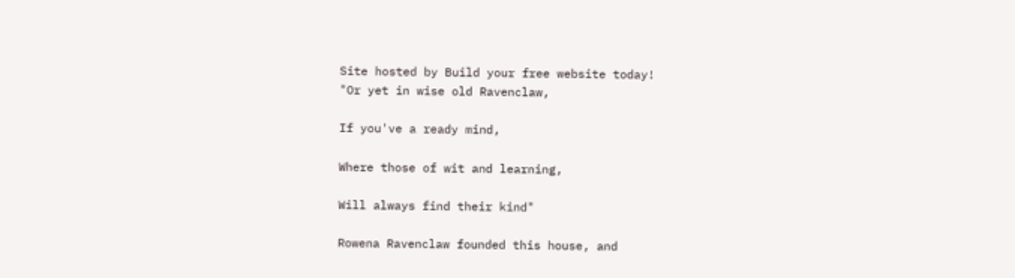Site hosted by Build your free website today!
"Or yet in wise old Ravenclaw,

If you've a ready mind,

Where those of wit and learning,

Will always find their kind"

Rowena Ravenclaw founded this house, and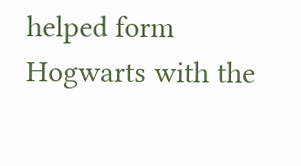helped form Hogwarts with the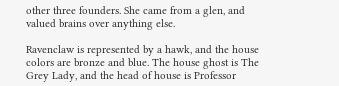other three founders. She came from a glen, and valued brains over anything else.

Ravenclaw is represented by a hawk, and the house colors are bronze and blue. The house ghost is The Grey Lady, and the head of house is Professor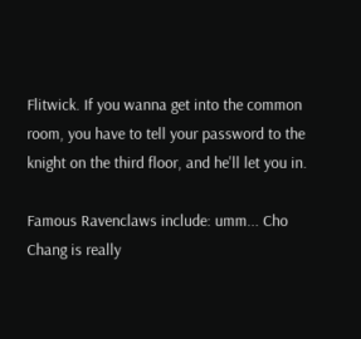Flitwick. If you wanna get into the common room, you have to tell your password to the knight on the third floor, and he'll let you in.

Famous Ravenclaws include: umm... Cho Chang is really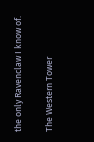the only Ravenclaw I know of.

The Western Tower